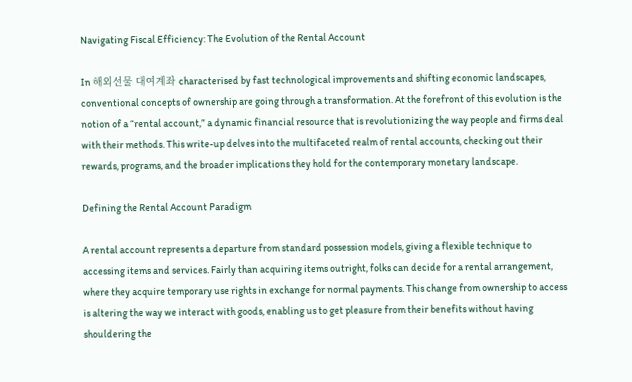Navigating Fiscal Efficiency: The Evolution of the Rental Account

In 해외선물 대여계좌 characterised by fast technological improvements and shifting economic landscapes, conventional concepts of ownership are going through a transformation. At the forefront of this evolution is the notion of a “rental account,” a dynamic financial resource that is revolutionizing the way people and firms deal with their methods. This write-up delves into the multifaceted realm of rental accounts, checking out their rewards, programs, and the broader implications they hold for the contemporary monetary landscape.

Defining the Rental Account Paradigm

A rental account represents a departure from standard possession models, giving a flexible technique to accessing items and services. Fairly than acquiring items outright, folks can decide for a rental arrangement, where they acquire temporary use rights in exchange for normal payments. This change from ownership to access is altering the way we interact with goods, enabling us to get pleasure from their benefits without having shouldering the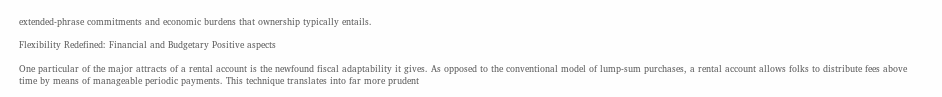extended-phrase commitments and economic burdens that ownership typically entails.

Flexibility Redefined: Financial and Budgetary Positive aspects

One particular of the major attracts of a rental account is the newfound fiscal adaptability it gives. As opposed to the conventional model of lump-sum purchases, a rental account allows folks to distribute fees above time by means of manageable periodic payments. This technique translates into far more prudent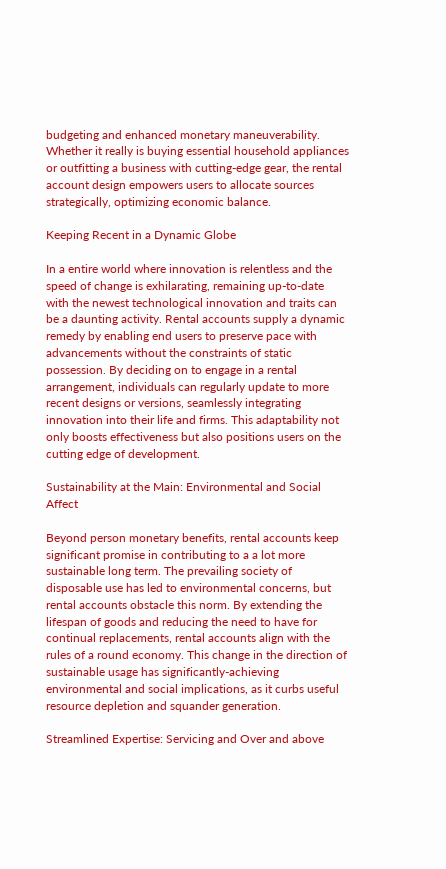budgeting and enhanced monetary maneuverability. Whether it really is buying essential household appliances or outfitting a business with cutting-edge gear, the rental account design empowers users to allocate sources strategically, optimizing economic balance.

Keeping Recent in a Dynamic Globe

In a entire world where innovation is relentless and the speed of change is exhilarating, remaining up-to-date with the newest technological innovation and traits can be a daunting activity. Rental accounts supply a dynamic remedy by enabling end users to preserve pace with advancements without the constraints of static possession. By deciding on to engage in a rental arrangement, individuals can regularly update to more recent designs or versions, seamlessly integrating innovation into their life and firms. This adaptability not only boosts effectiveness but also positions users on the cutting edge of development.

Sustainability at the Main: Environmental and Social Affect

Beyond person monetary benefits, rental accounts keep significant promise in contributing to a a lot more sustainable long term. The prevailing society of disposable use has led to environmental concerns, but rental accounts obstacle this norm. By extending the lifespan of goods and reducing the need to have for continual replacements, rental accounts align with the rules of a round economy. This change in the direction of sustainable usage has significantly-achieving environmental and social implications, as it curbs useful resource depletion and squander generation.

Streamlined Expertise: Servicing and Over and above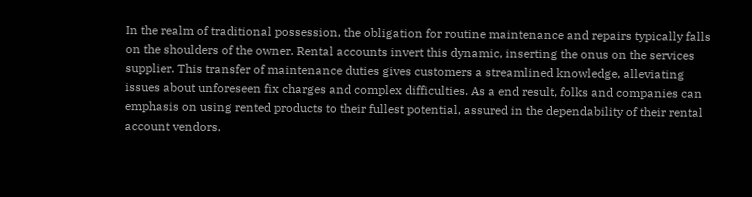In the realm of traditional possession, the obligation for routine maintenance and repairs typically falls on the shoulders of the owner. Rental accounts invert this dynamic, inserting the onus on the services supplier. This transfer of maintenance duties gives customers a streamlined knowledge, alleviating issues about unforeseen fix charges and complex difficulties. As a end result, folks and companies can emphasis on using rented products to their fullest potential, assured in the dependability of their rental account vendors.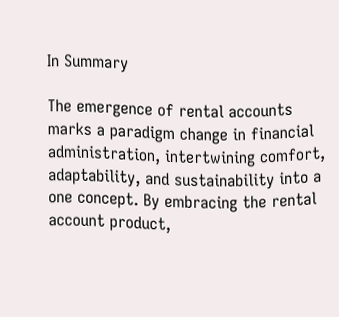In Summary

The emergence of rental accounts marks a paradigm change in financial administration, intertwining comfort, adaptability, and sustainability into a one concept. By embracing the rental account product,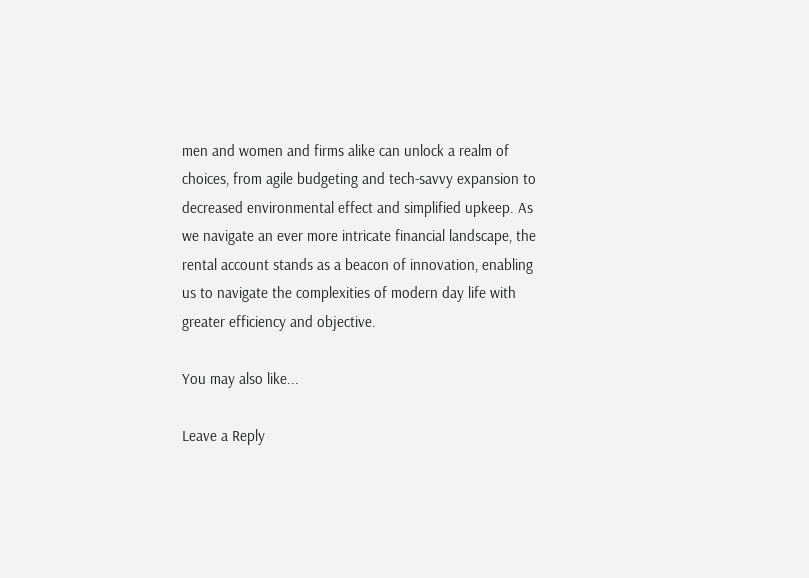men and women and firms alike can unlock a realm of choices, from agile budgeting and tech-savvy expansion to decreased environmental effect and simplified upkeep. As we navigate an ever more intricate financial landscape, the rental account stands as a beacon of innovation, enabling us to navigate the complexities of modern day life with greater efficiency and objective.

You may also like...

Leave a Reply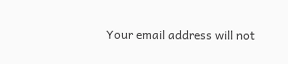Your email address will not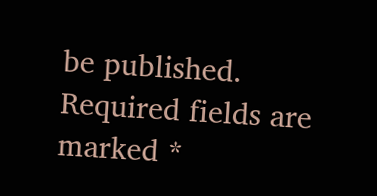be published. Required fields are marked *